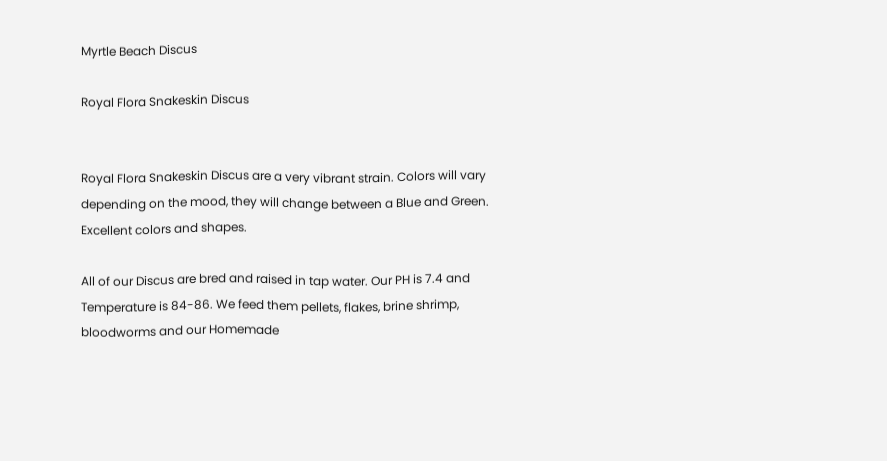Myrtle Beach Discus

Royal Flora Snakeskin Discus


Royal Flora Snakeskin Discus are a very vibrant strain. Colors will vary depending on the mood, they will change between a Blue and Green. Excellent colors and shapes.

All of our Discus are bred and raised in tap water. Our PH is 7.4 and Temperature is 84-86. We feed them pellets, flakes, brine shrimp, bloodworms and our Homemade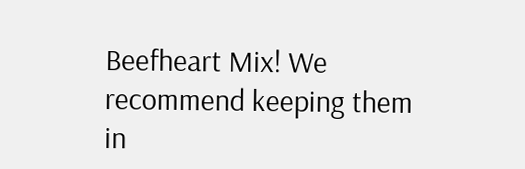Beefheart Mix! We recommend keeping them in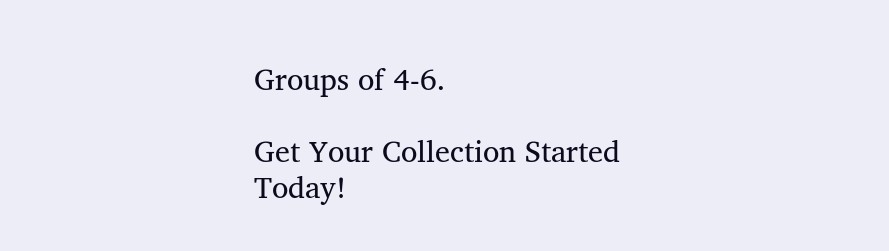Groups of 4-6.

Get Your Collection Started Today!